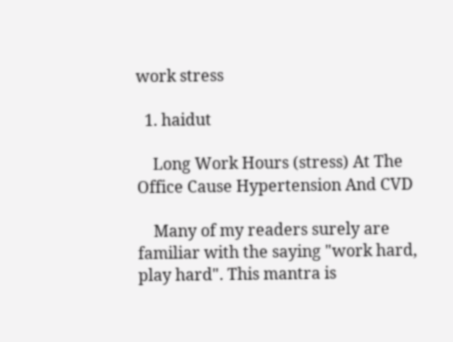work stress

  1. haidut

    Long Work Hours (stress) At The Office Cause Hypertension And CVD

    Many of my readers surely are familiar with the saying "work hard, play hard". This mantra is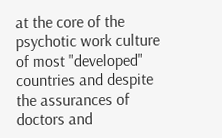at the core of the psychotic work culture of most "developed" countries and despite the assurances of doctors and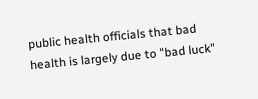public health officials that bad health is largely due to "bad luck"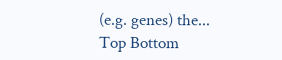(e.g. genes) the...
Top Bottom